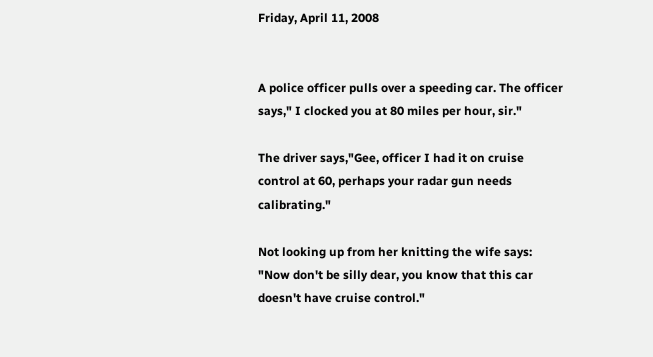Friday, April 11, 2008


A police officer pulls over a speeding car. The officer says," I clocked you at 80 miles per hour, sir."

The driver says,"Gee, officer I had it on cruise control at 60, perhaps your radar gun needs calibrating."

Not looking up from her knitting the wife says:
"Now don't be silly dear, you know that this car doesn't have cruise control."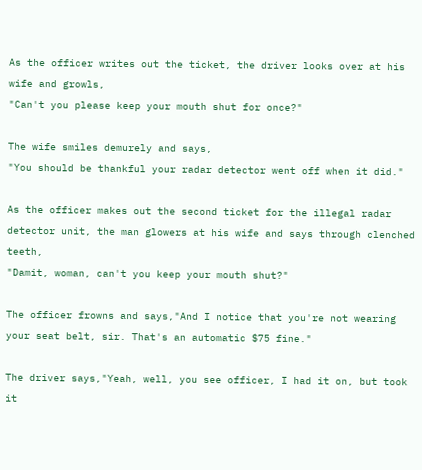As the officer writes out the ticket, the driver looks over at his wife and growls,
"Can't you please keep your mouth shut for once?"

The wife smiles demurely and says,
"You should be thankful your radar detector went off when it did."

As the officer makes out the second ticket for the illegal radar detector unit, the man glowers at his wife and says through clenched teeth,
"Damit, woman, can't you keep your mouth shut?"

The officer frowns and says,"And I notice that you're not wearing your seat belt, sir. That's an automatic $75 fine."

The driver says,"Yeah, well, you see officer, I had it on, but took it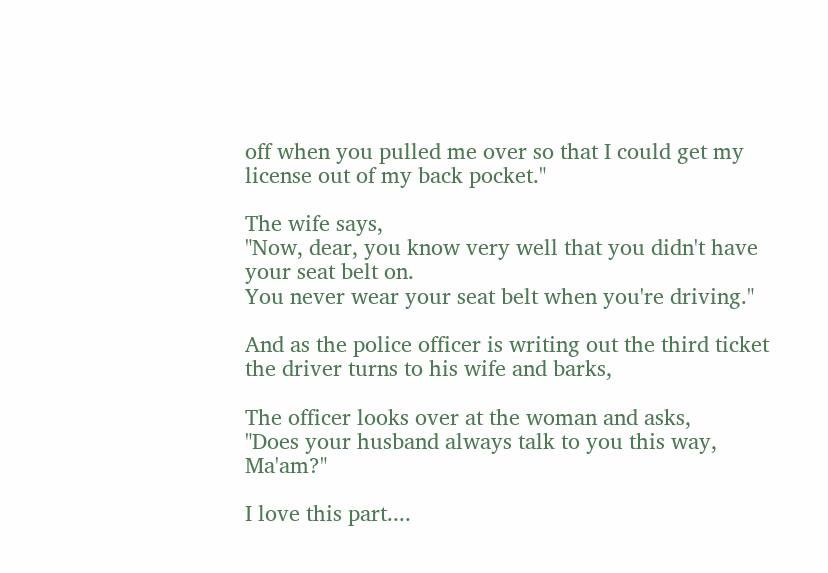off when you pulled me over so that I could get my license out of my back pocket."

The wife says,
"Now, dear, you know very well that you didn't have your seat belt on.
You never wear your seat belt when you're driving."

And as the police officer is writing out the third ticket the driver turns to his wife and barks,

The officer looks over at the woman and asks,
"Does your husband always talk to you this way, Ma'am?"

I love this part....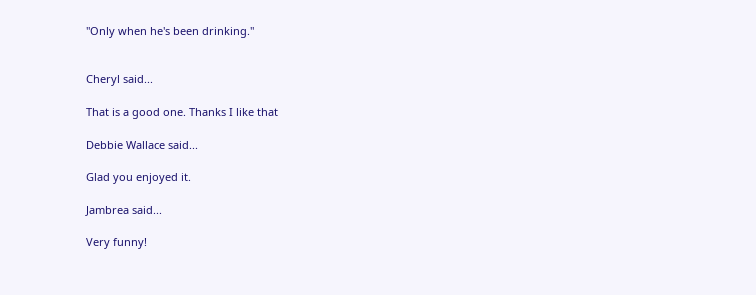"Only when he's been drinking."


Cheryl said...

That is a good one. Thanks I like that

Debbie Wallace said...

Glad you enjoyed it.

Jambrea said...

Very funny!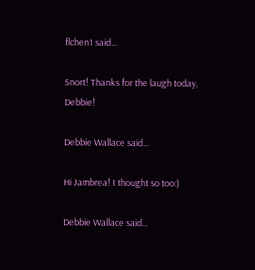flchen1 said...

Snort! Thanks for the laugh today, Debbie!

Debbie Wallace said...

Hi Jambrea! I thought so too:)

Debbie Wallace said...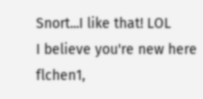Snort...I like that! LOL
I believe you're new here flchen1,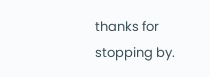thanks for stopping by.